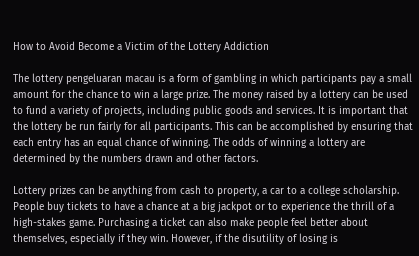How to Avoid Become a Victim of the Lottery Addiction

The lottery pengeluaran macau is a form of gambling in which participants pay a small amount for the chance to win a large prize. The money raised by a lottery can be used to fund a variety of projects, including public goods and services. It is important that the lottery be run fairly for all participants. This can be accomplished by ensuring that each entry has an equal chance of winning. The odds of winning a lottery are determined by the numbers drawn and other factors.

Lottery prizes can be anything from cash to property, a car to a college scholarship. People buy tickets to have a chance at a big jackpot or to experience the thrill of a high-stakes game. Purchasing a ticket can also make people feel better about themselves, especially if they win. However, if the disutility of losing is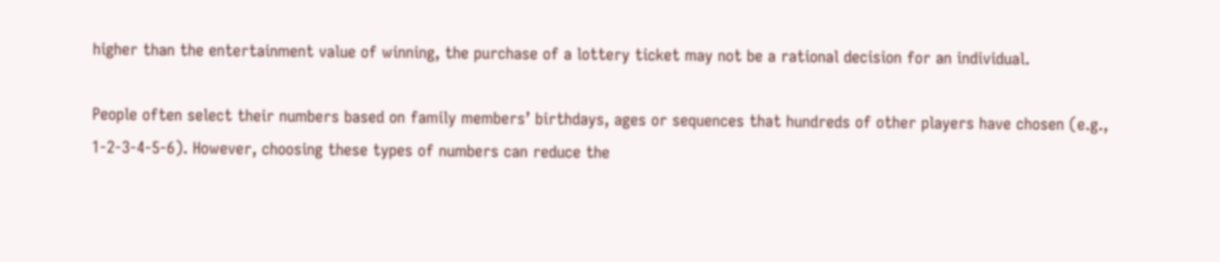higher than the entertainment value of winning, the purchase of a lottery ticket may not be a rational decision for an individual.

People often select their numbers based on family members’ birthdays, ages or sequences that hundreds of other players have chosen (e.g., 1-2-3-4-5-6). However, choosing these types of numbers can reduce the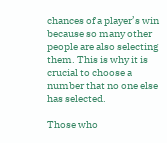chances of a player’s win because so many other people are also selecting them. This is why it is crucial to choose a number that no one else has selected.

Those who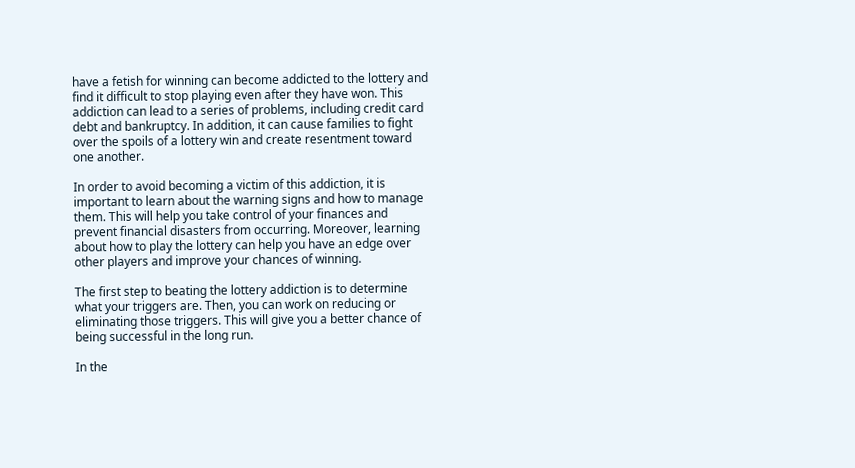have a fetish for winning can become addicted to the lottery and find it difficult to stop playing even after they have won. This addiction can lead to a series of problems, including credit card debt and bankruptcy. In addition, it can cause families to fight over the spoils of a lottery win and create resentment toward one another.

In order to avoid becoming a victim of this addiction, it is important to learn about the warning signs and how to manage them. This will help you take control of your finances and prevent financial disasters from occurring. Moreover, learning about how to play the lottery can help you have an edge over other players and improve your chances of winning.

The first step to beating the lottery addiction is to determine what your triggers are. Then, you can work on reducing or eliminating those triggers. This will give you a better chance of being successful in the long run.

In the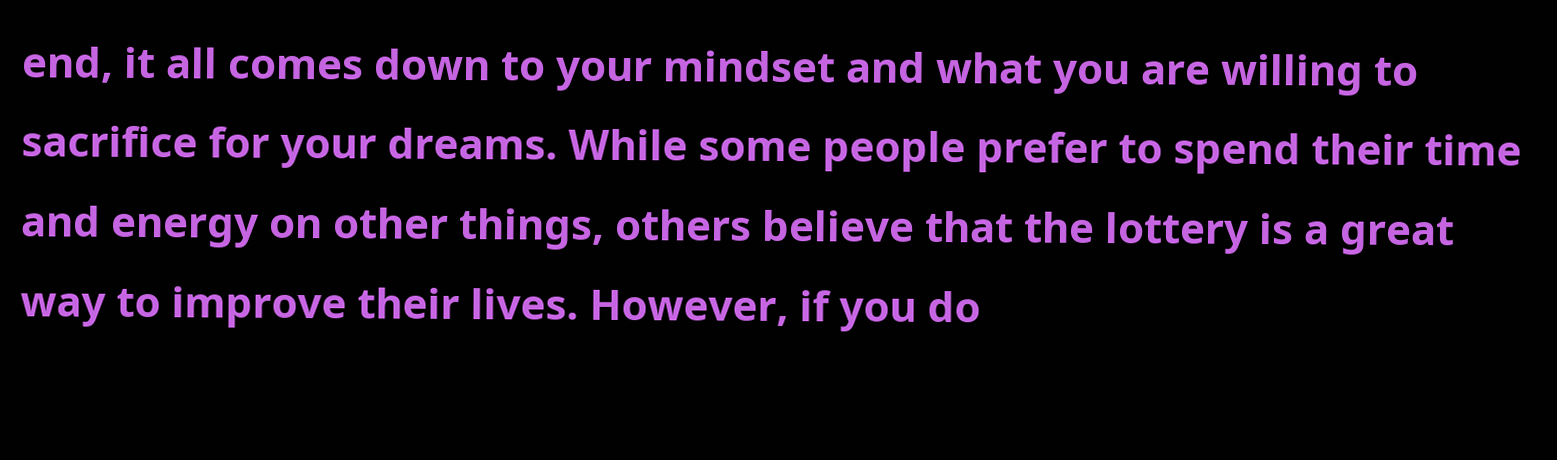end, it all comes down to your mindset and what you are willing to sacrifice for your dreams. While some people prefer to spend their time and energy on other things, others believe that the lottery is a great way to improve their lives. However, if you do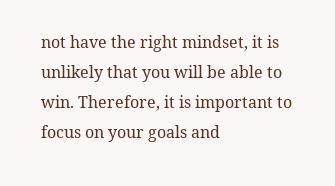not have the right mindset, it is unlikely that you will be able to win. Therefore, it is important to focus on your goals and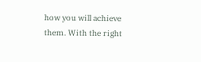how you will achieve them. With the right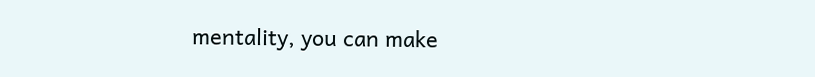mentality, you can make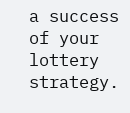a success of your lottery strategy.